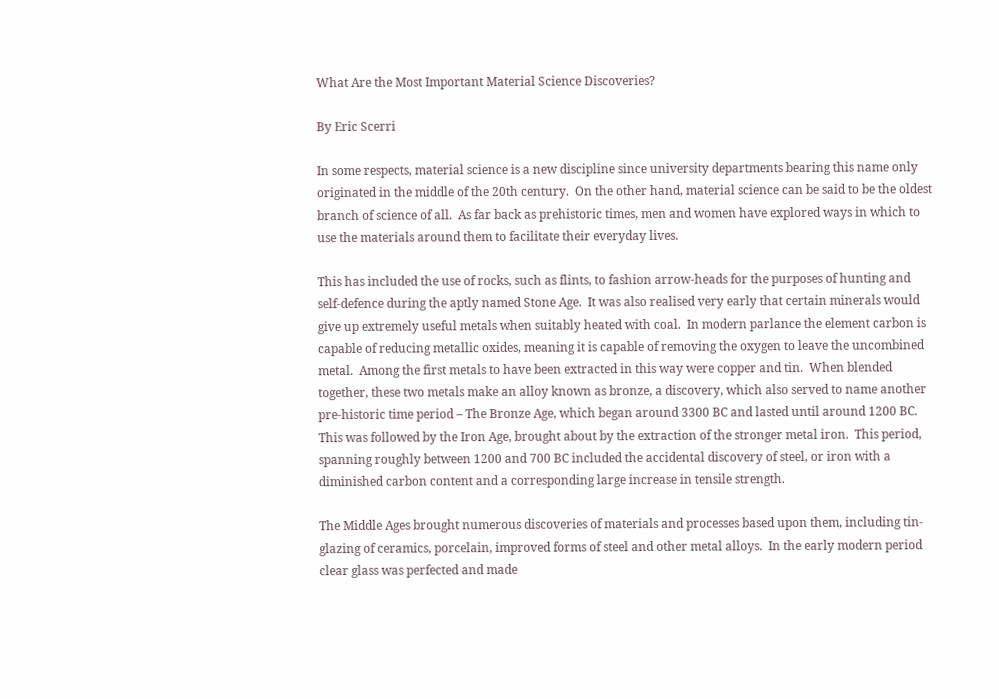What Are the Most Important Material Science Discoveries?

By Eric Scerri

In some respects, material science is a new discipline since university departments bearing this name only originated in the middle of the 20th century.  On the other hand, material science can be said to be the oldest branch of science of all.  As far back as prehistoric times, men and women have explored ways in which to use the materials around them to facilitate their everyday lives.

This has included the use of rocks, such as flints, to fashion arrow-heads for the purposes of hunting and self-defence during the aptly named Stone Age.  It was also realised very early that certain minerals would give up extremely useful metals when suitably heated with coal.  In modern parlance the element carbon is capable of reducing metallic oxides, meaning it is capable of removing the oxygen to leave the uncombined metal.  Among the first metals to have been extracted in this way were copper and tin.  When blended together, these two metals make an alloy known as bronze, a discovery, which also served to name another pre-historic time period – The Bronze Age, which began around 3300 BC and lasted until around 1200 BC.   This was followed by the Iron Age, brought about by the extraction of the stronger metal iron.  This period, spanning roughly between 1200 and 700 BC included the accidental discovery of steel, or iron with a diminished carbon content and a corresponding large increase in tensile strength.

The Middle Ages brought numerous discoveries of materials and processes based upon them, including tin-glazing of ceramics, porcelain, improved forms of steel and other metal alloys.  In the early modern period clear glass was perfected and made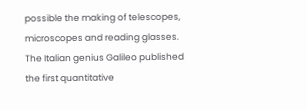possible the making of telescopes, microscopes and reading glasses.  The Italian genius Galileo published the first quantitative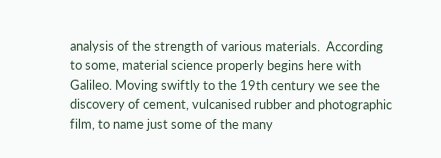analysis of the strength of various materials.  According to some, material science properly begins here with Galileo. Moving swiftly to the 19th century we see the discovery of cement, vulcanised rubber and photographic film, to name just some of the many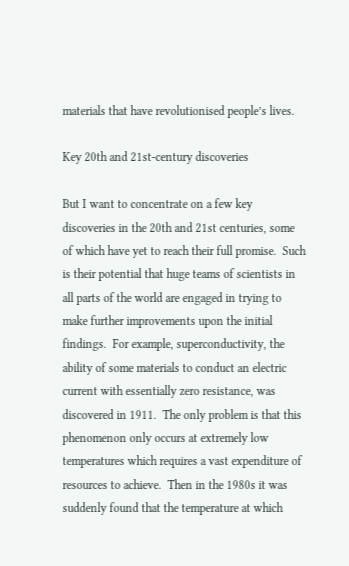materials that have revolutionised people’s lives.

Key 20th and 21st-century discoveries

But I want to concentrate on a few key discoveries in the 20th and 21st centuries, some of which have yet to reach their full promise.  Such is their potential that huge teams of scientists in all parts of the world are engaged in trying to make further improvements upon the initial findings.  For example, superconductivity, the ability of some materials to conduct an electric current with essentially zero resistance, was discovered in 1911.  The only problem is that this phenomenon only occurs at extremely low temperatures which requires a vast expenditure of resources to achieve.  Then in the 1980s it was suddenly found that the temperature at which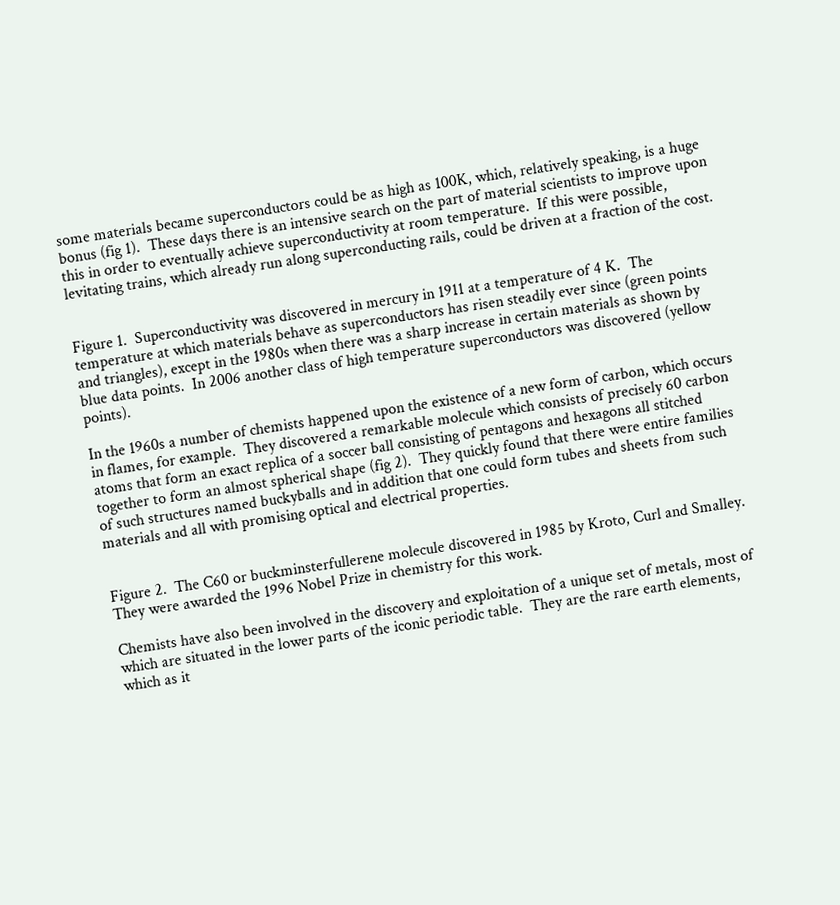some materials became superconductors could be as high as 100K, which, relatively speaking, is a huge bonus (fig 1).  These days there is an intensive search on the part of material scientists to improve upon this in order to eventually achieve superconductivity at room temperature.  If this were possible, levitating trains, which already run along superconducting rails, could be driven at a fraction of the cost.


Figure 1.  Superconductivity was discovered in mercury in 1911 at a temperature of 4 K.  The temperature at which materials behave as superconductors has risen steadily ever since (green points and triangles), except in the 1980s when there was a sharp increase in certain materials as shown by blue data points.  In 2006 another class of high temperature superconductors was discovered (yellow points).

In the 1960s a number of chemists happened upon the existence of a new form of carbon, which occurs in flames, for example.  They discovered a remarkable molecule which consists of precisely 60 carbon atoms that form an exact replica of a soccer ball consisting of pentagons and hexagons all stitched together to form an almost spherical shape (fig 2).  They quickly found that there were entire families of such structures named buckyballs and in addition that one could form tubes and sheets from such materials and all with promising optical and electrical properties.


Figure 2.  The C60 or buckminsterfullerene molecule discovered in 1985 by Kroto, Curl and Smalley.  They were awarded the 1996 Nobel Prize in chemistry for this work.

Chemists have also been involved in the discovery and exploitation of a unique set of metals, most of which are situated in the lower parts of the iconic periodic table.  They are the rare earth elements, which as it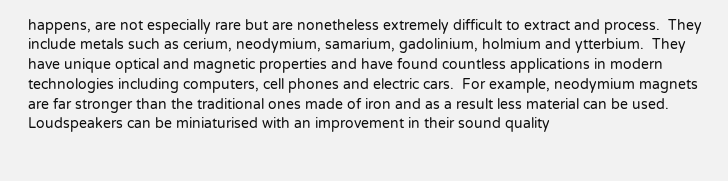happens, are not especially rare but are nonetheless extremely difficult to extract and process.  They include metals such as cerium, neodymium, samarium, gadolinium, holmium and ytterbium.  They have unique optical and magnetic properties and have found countless applications in modern technologies including computers, cell phones and electric cars.  For example, neodymium magnets are far stronger than the traditional ones made of iron and as a result less material can be used. Loudspeakers can be miniaturised with an improvement in their sound quality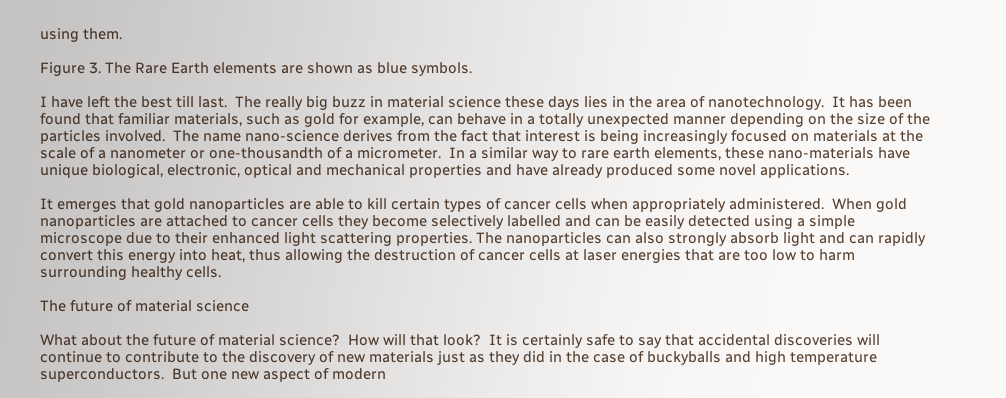using them.

Figure 3. The Rare Earth elements are shown as blue symbols.

I have left the best till last.  The really big buzz in material science these days lies in the area of nanotechnology.  It has been found that familiar materials, such as gold for example, can behave in a totally unexpected manner depending on the size of the particles involved.  The name nano-science derives from the fact that interest is being increasingly focused on materials at the scale of a nanometer or one-thousandth of a micrometer.  In a similar way to rare earth elements, these nano-materials have unique biological, electronic, optical and mechanical properties and have already produced some novel applications.

It emerges that gold nanoparticles are able to kill certain types of cancer cells when appropriately administered.  When gold nanoparticles are attached to cancer cells they become selectively labelled and can be easily detected using a simple microscope due to their enhanced light scattering properties. The nanoparticles can also strongly absorb light and can rapidly convert this energy into heat, thus allowing the destruction of cancer cells at laser energies that are too low to harm surrounding healthy cells.

The future of material science

What about the future of material science?  How will that look?  It is certainly safe to say that accidental discoveries will continue to contribute to the discovery of new materials just as they did in the case of buckyballs and high temperature superconductors.  But one new aspect of modern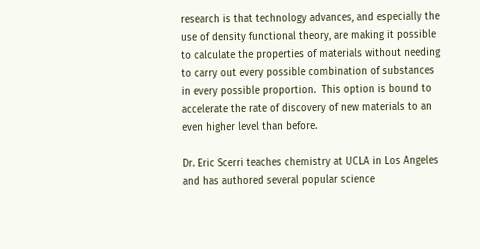research is that technology advances, and especially the use of density functional theory, are making it possible to calculate the properties of materials without needing to carry out every possible combination of substances in every possible proportion.  This option is bound to accelerate the rate of discovery of new materials to an even higher level than before.

Dr. Eric Scerri teaches chemistry at UCLA in Los Angeles and has authored several popular science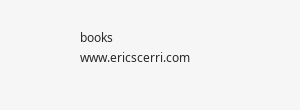books www.ericscerri.com